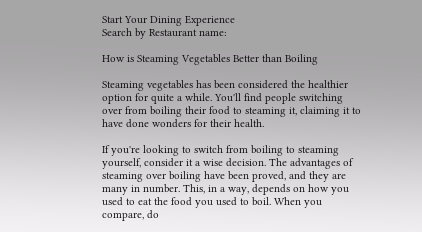Start Your Dining Experience
Search by Restaurant name:

How is Steaming Vegetables Better than Boiling

Steaming vegetables has been considered the healthier option for quite a while. You'll find people switching over from boiling their food to steaming it, claiming it to have done wonders for their health.

If you're looking to switch from boiling to steaming yourself, consider it a wise decision. The advantages of steaming over boiling have been proved, and they are many in number. This, in a way, depends on how you used to eat the food you used to boil. When you compare, do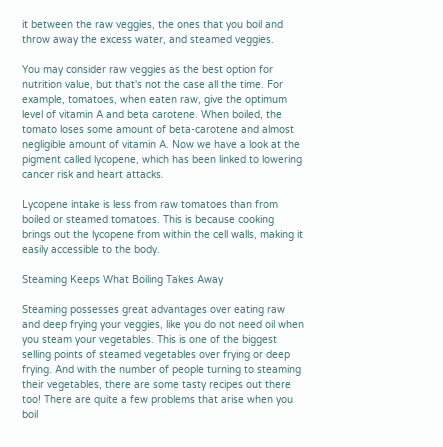it between the raw veggies, the ones that you boil and throw away the excess water, and steamed veggies.

You may consider raw veggies as the best option for nutrition value, but that's not the case all the time. For example, tomatoes, when eaten raw, give the optimum level of vitamin A and beta carotene. When boiled, the tomato loses some amount of beta-carotene and almost negligible amount of vitamin A. Now we have a look at the pigment called lycopene, which has been linked to lowering cancer risk and heart attacks.

Lycopene intake is less from raw tomatoes than from boiled or steamed tomatoes. This is because cooking brings out the lycopene from within the cell walls, making it easily accessible to the body.

Steaming Keeps What Boiling Takes Away

Steaming possesses great advantages over eating raw and deep frying your veggies, like you do not need oil when you steam your vegetables. This is one of the biggest selling points of steamed vegetables over frying or deep frying. And with the number of people turning to steaming their vegetables, there are some tasty recipes out there too! There are quite a few problems that arise when you boil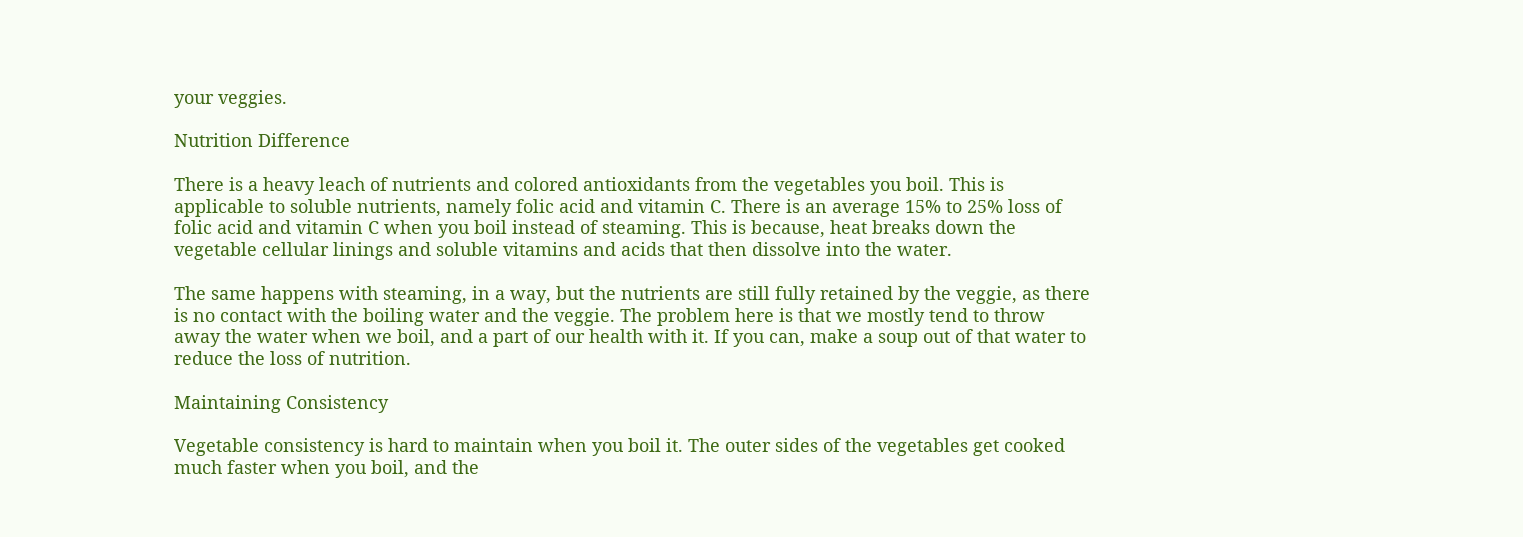your veggies.

Nutrition Difference

There is a heavy leach of nutrients and colored antioxidants from the vegetables you boil. This is applicable to soluble nutrients, namely folic acid and vitamin C. There is an average 15% to 25% loss of folic acid and vitamin C when you boil instead of steaming. This is because, heat breaks down the vegetable cellular linings and soluble vitamins and acids that then dissolve into the water.

The same happens with steaming, in a way, but the nutrients are still fully retained by the veggie, as there is no contact with the boiling water and the veggie. The problem here is that we mostly tend to throw away the water when we boil, and a part of our health with it. If you can, make a soup out of that water to reduce the loss of nutrition.

Maintaining Consistency

Vegetable consistency is hard to maintain when you boil it. The outer sides of the vegetables get cooked much faster when you boil, and the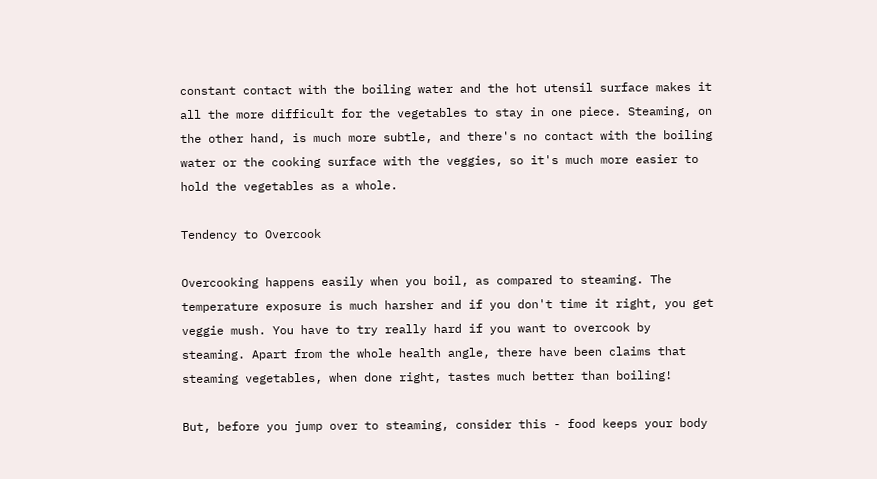constant contact with the boiling water and the hot utensil surface makes it all the more difficult for the vegetables to stay in one piece. Steaming, on the other hand, is much more subtle, and there's no contact with the boiling water or the cooking surface with the veggies, so it's much more easier to hold the vegetables as a whole.

Tendency to Overcook

Overcooking happens easily when you boil, as compared to steaming. The temperature exposure is much harsher and if you don't time it right, you get veggie mush. You have to try really hard if you want to overcook by steaming. Apart from the whole health angle, there have been claims that steaming vegetables, when done right, tastes much better than boiling!

But, before you jump over to steaming, consider this - food keeps your body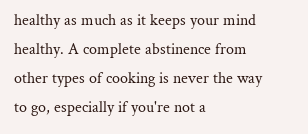healthy as much as it keeps your mind healthy. A complete abstinence from other types of cooking is never the way to go, especially if you're not a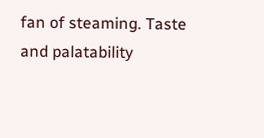fan of steaming. Taste and palatability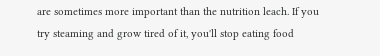are sometimes more important than the nutrition leach. If you try steaming and grow tired of it, you'll stop eating food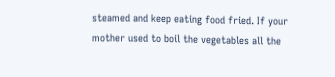steamed and keep eating food fried. If your mother used to boil the vegetables all the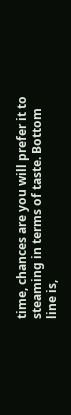time, chances are you will prefer it to steaming in terms of taste. Bottom line is,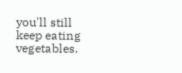you'll still keep eating vegetables.